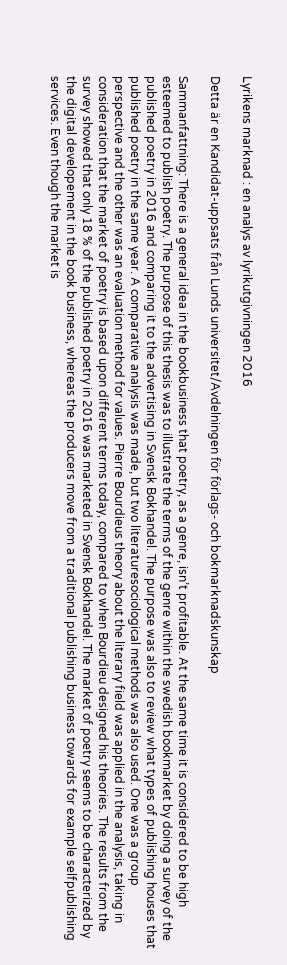Lyrikens marknad : en analys av lyrikutgivningen 2016

Detta är en Kandidat-uppsats från Lunds universitet/Avdelningen för förlags- och bokmarknadskunskap

Sammanfattning: There is a general idea in the bookbusiness that poetry, as a genre, isn’t profitable. At the same time it is considered to be high esteemed to publish poetry. The purpose of this thesis was to illustrate the terms of the genre within the swedish bookmarket by doing a survey of the published poetry in 2016 and comparing it to the advertising in Svensk Bokhandel. The purpose was also to review what types of publishing houses that published poetry in the same year. A comparative analysis was made, but two literaturesociological methods was also used. One was a group perspective and the other was an evaluation method for values. Pierre Bourdieus theory about the literary field was applied in the analysis, taking in consideration that the market of poetry is based upon different terms today, compared to when Bourdieu designed his theories. The results from the survey showed that only 18 % of the published poetry in 2016 was marketed in Svensk Bokhandel. The market of poetry seems to be characterized by the digital developement in the book business, whereas the producers move from a traditional publishing business towards for example selfpublishing services. Even though the market is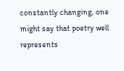constantly changing, one might say that poetry well represents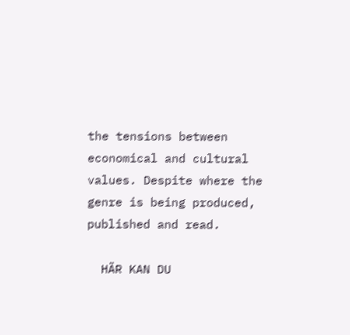the tensions between economical and cultural values. Despite where the genre is being produced, published and read.

  HÄR KAN DU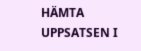HÄMTA UPPSATSEN I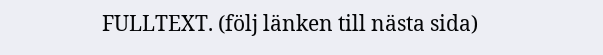FULLTEXT. (följ länken till nästa sida)